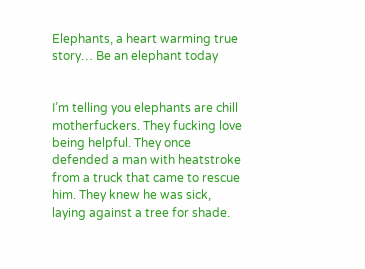Elephants, a heart warming true story… Be an elephant today


I’m telling you elephants are chill motherfuckers. They fucking love being helpful. They once defended a man with heatstroke from a truck that came to rescue him. They knew he was sick, laying against a tree for shade.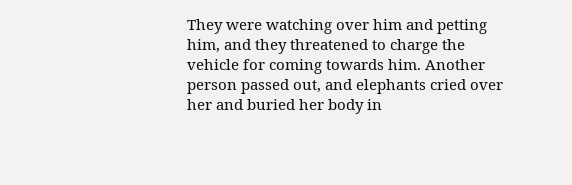They were watching over him and petting him, and they threatened to charge the vehicle for coming towards him. Another person passed out, and elephants cried over her and buried her body in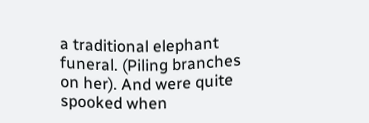a traditional elephant funeral. (Piling branches on her). And were quite spooked when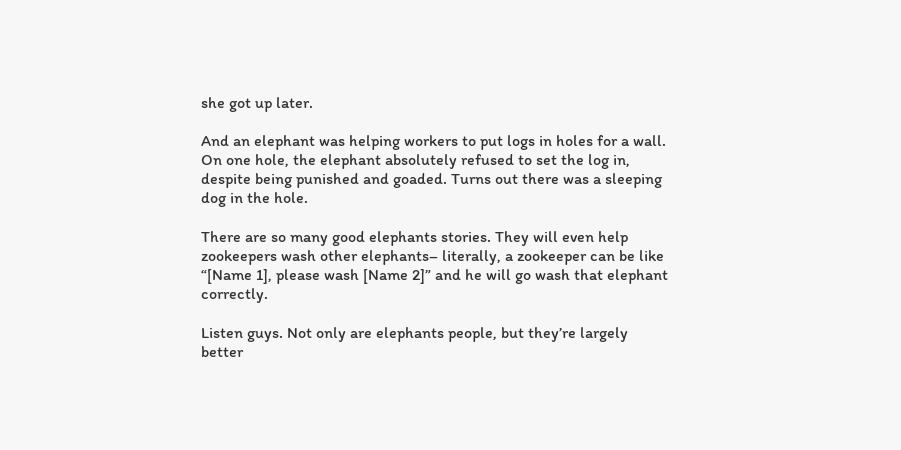she got up later.

And an elephant was helping workers to put logs in holes for a wall. On one hole, the elephant absolutely refused to set the log in, despite being punished and goaded. Turns out there was a sleeping dog in the hole.

There are so many good elephants stories. They will even help zookeepers wash other elephants– literally, a zookeeper can be like “[Name 1], please wash [Name 2]” and he will go wash that elephant correctly.

Listen guys. Not only are elephants people, but they’re largely better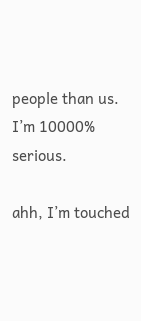people than us. I’m 10000% serious.

ahh, I’m touched